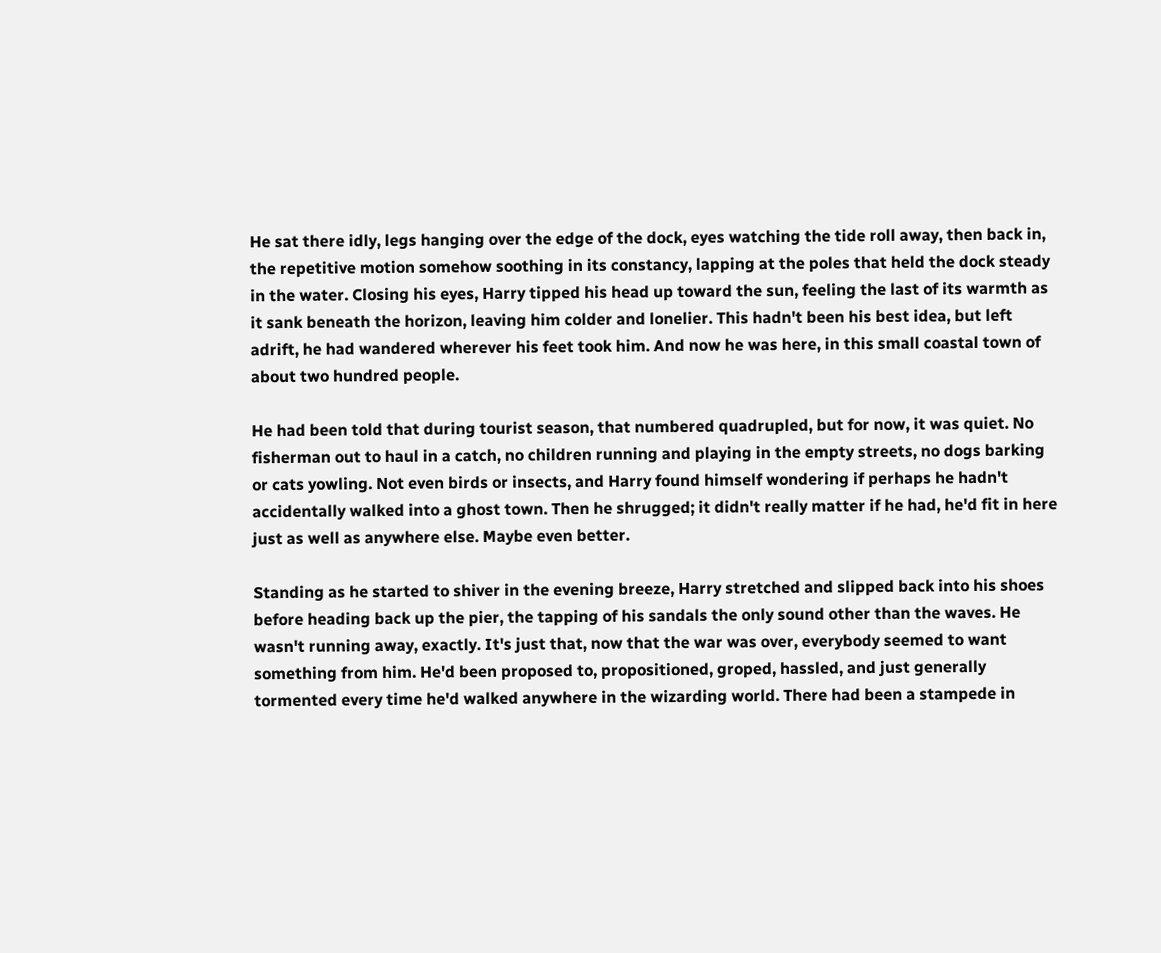He sat there idly, legs hanging over the edge of the dock, eyes watching the tide roll away, then back in, the repetitive motion somehow soothing in its constancy, lapping at the poles that held the dock steady in the water. Closing his eyes, Harry tipped his head up toward the sun, feeling the last of its warmth as it sank beneath the horizon, leaving him colder and lonelier. This hadn't been his best idea, but left adrift, he had wandered wherever his feet took him. And now he was here, in this small coastal town of about two hundred people.

He had been told that during tourist season, that numbered quadrupled, but for now, it was quiet. No fisherman out to haul in a catch, no children running and playing in the empty streets, no dogs barking or cats yowling. Not even birds or insects, and Harry found himself wondering if perhaps he hadn't accidentally walked into a ghost town. Then he shrugged; it didn't really matter if he had, he'd fit in here just as well as anywhere else. Maybe even better.

Standing as he started to shiver in the evening breeze, Harry stretched and slipped back into his shoes before heading back up the pier, the tapping of his sandals the only sound other than the waves. He wasn't running away, exactly. It's just that, now that the war was over, everybody seemed to want something from him. He'd been proposed to, propositioned, groped, hassled, and just generally tormented every time he'd walked anywhere in the wizarding world. There had been a stampede in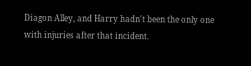Diagon Alley, and Harry hadn't been the only one with injuries after that incident.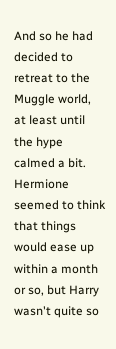And so he had decided to retreat to the Muggle world, at least until the hype calmed a bit. Hermione seemed to think that things would ease up within a month or so, but Harry wasn't quite so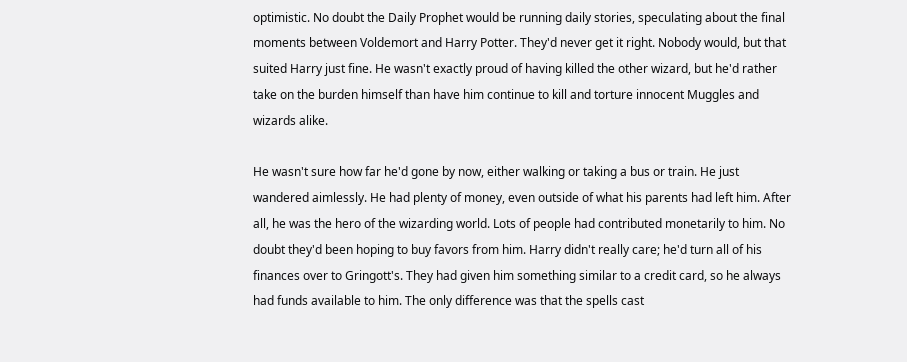optimistic. No doubt the Daily Prophet would be running daily stories, speculating about the final moments between Voldemort and Harry Potter. They'd never get it right. Nobody would, but that suited Harry just fine. He wasn't exactly proud of having killed the other wizard, but he'd rather take on the burden himself than have him continue to kill and torture innocent Muggles and wizards alike.

He wasn't sure how far he'd gone by now, either walking or taking a bus or train. He just wandered aimlessly. He had plenty of money, even outside of what his parents had left him. After all, he was the hero of the wizarding world. Lots of people had contributed monetarily to him. No doubt they'd been hoping to buy favors from him. Harry didn't really care; he'd turn all of his finances over to Gringott's. They had given him something similar to a credit card, so he always had funds available to him. The only difference was that the spells cast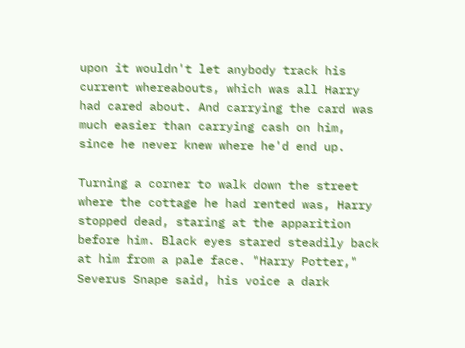upon it wouldn't let anybody track his current whereabouts, which was all Harry had cared about. And carrying the card was much easier than carrying cash on him, since he never knew where he'd end up.

Turning a corner to walk down the street where the cottage he had rented was, Harry stopped dead, staring at the apparition before him. Black eyes stared steadily back at him from a pale face. "Harry Potter," Severus Snape said, his voice a dark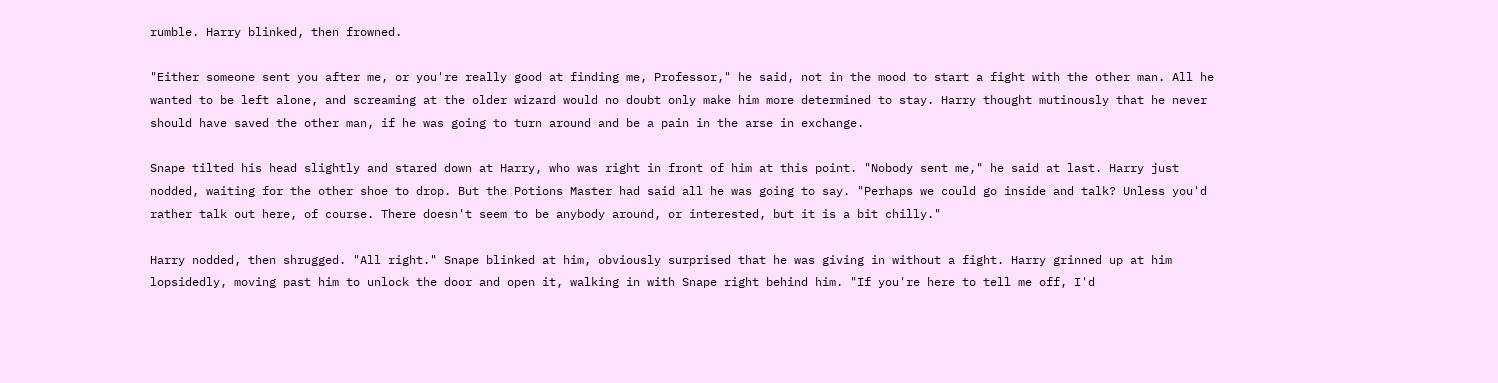rumble. Harry blinked, then frowned.

"Either someone sent you after me, or you're really good at finding me, Professor," he said, not in the mood to start a fight with the other man. All he wanted to be left alone, and screaming at the older wizard would no doubt only make him more determined to stay. Harry thought mutinously that he never should have saved the other man, if he was going to turn around and be a pain in the arse in exchange.

Snape tilted his head slightly and stared down at Harry, who was right in front of him at this point. "Nobody sent me," he said at last. Harry just nodded, waiting for the other shoe to drop. But the Potions Master had said all he was going to say. "Perhaps we could go inside and talk? Unless you'd rather talk out here, of course. There doesn't seem to be anybody around, or interested, but it is a bit chilly."

Harry nodded, then shrugged. "All right." Snape blinked at him, obviously surprised that he was giving in without a fight. Harry grinned up at him lopsidedly, moving past him to unlock the door and open it, walking in with Snape right behind him. "If you're here to tell me off, I'd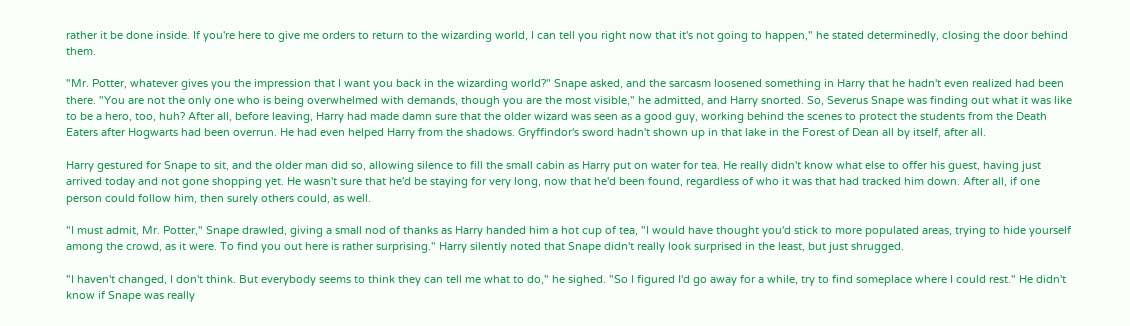rather it be done inside. If you're here to give me orders to return to the wizarding world, I can tell you right now that it's not going to happen," he stated determinedly, closing the door behind them.

"Mr. Potter, whatever gives you the impression that I want you back in the wizarding world?" Snape asked, and the sarcasm loosened something in Harry that he hadn't even realized had been there. "You are not the only one who is being overwhelmed with demands, though you are the most visible," he admitted, and Harry snorted. So, Severus Snape was finding out what it was like to be a hero, too, huh? After all, before leaving, Harry had made damn sure that the older wizard was seen as a good guy, working behind the scenes to protect the students from the Death Eaters after Hogwarts had been overrun. He had even helped Harry from the shadows. Gryffindor's sword hadn't shown up in that lake in the Forest of Dean all by itself, after all.

Harry gestured for Snape to sit, and the older man did so, allowing silence to fill the small cabin as Harry put on water for tea. He really didn't know what else to offer his guest, having just arrived today and not gone shopping yet. He wasn't sure that he'd be staying for very long, now that he'd been found, regardless of who it was that had tracked him down. After all, if one person could follow him, then surely others could, as well.

"I must admit, Mr. Potter," Snape drawled, giving a small nod of thanks as Harry handed him a hot cup of tea, "I would have thought you'd stick to more populated areas, trying to hide yourself among the crowd, as it were. To find you out here is rather surprising." Harry silently noted that Snape didn't really look surprised in the least, but just shrugged.

"I haven't changed, I don't think. But everybody seems to think they can tell me what to do," he sighed. "So I figured I'd go away for a while, try to find someplace where I could rest." He didn't know if Snape was really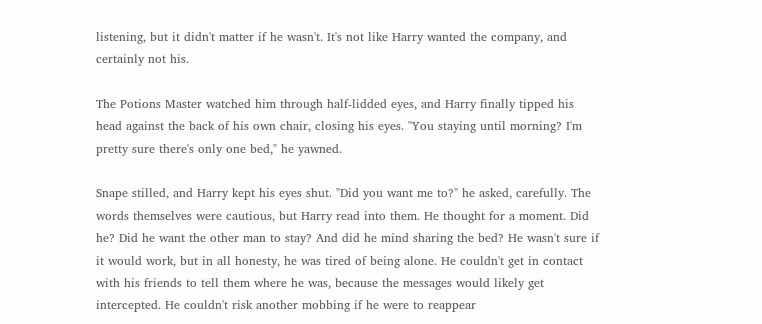listening, but it didn't matter if he wasn't. It's not like Harry wanted the company, and certainly not his.

The Potions Master watched him through half-lidded eyes, and Harry finally tipped his head against the back of his own chair, closing his eyes. "You staying until morning? I'm pretty sure there's only one bed," he yawned.

Snape stilled, and Harry kept his eyes shut. "Did you want me to?" he asked, carefully. The words themselves were cautious, but Harry read into them. He thought for a moment. Did he? Did he want the other man to stay? And did he mind sharing the bed? He wasn't sure if it would work, but in all honesty, he was tired of being alone. He couldn't get in contact with his friends to tell them where he was, because the messages would likely get intercepted. He couldn't risk another mobbing if he were to reappear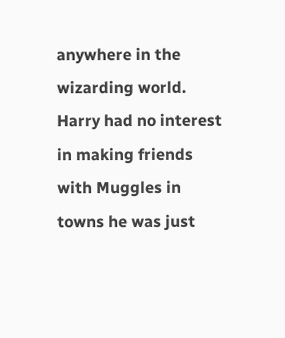anywhere in the wizarding world. Harry had no interest in making friends with Muggles in towns he was just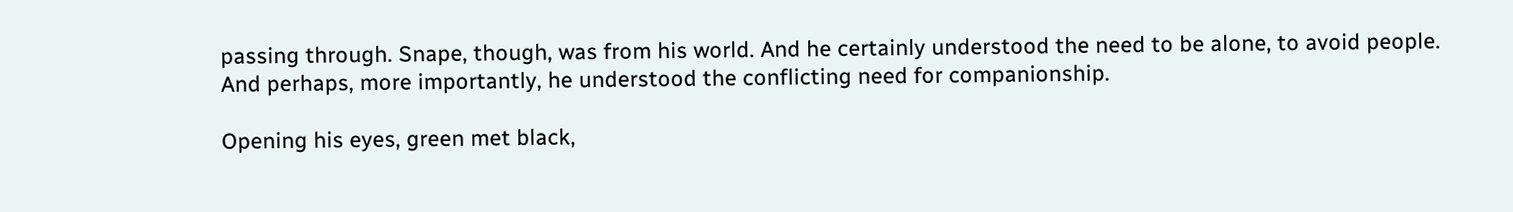passing through. Snape, though, was from his world. And he certainly understood the need to be alone, to avoid people. And perhaps, more importantly, he understood the conflicting need for companionship.

Opening his eyes, green met black,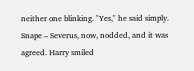neither one blinking. "Yes," he said simply. Snape – Severus, now, nodded, and it was agreed. Harry smiled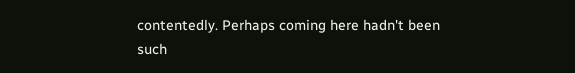contentedly. Perhaps coming here hadn't been such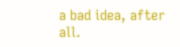a bad idea, after all.